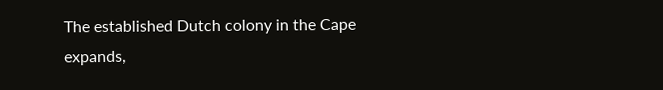The established Dutch colony in the Cape expands,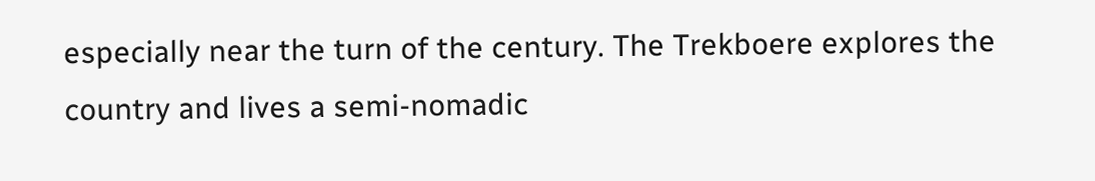especially near the turn of the century. The Trekboere explores the country and lives a semi-nomadic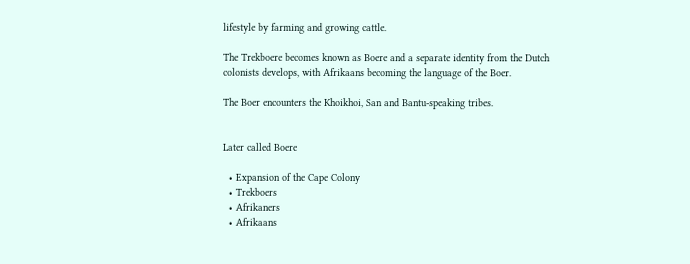lifestyle by farming and growing cattle.

The Trekboere becomes known as Boere and a separate identity from the Dutch colonists develops, with Afrikaans becoming the language of the Boer.

The Boer encounters the Khoikhoi, San and Bantu-speaking tribes.


Later called Boere

  • Expansion of the Cape Colony
  • Trekboers
  • Afrikaners
  • Afrikaans